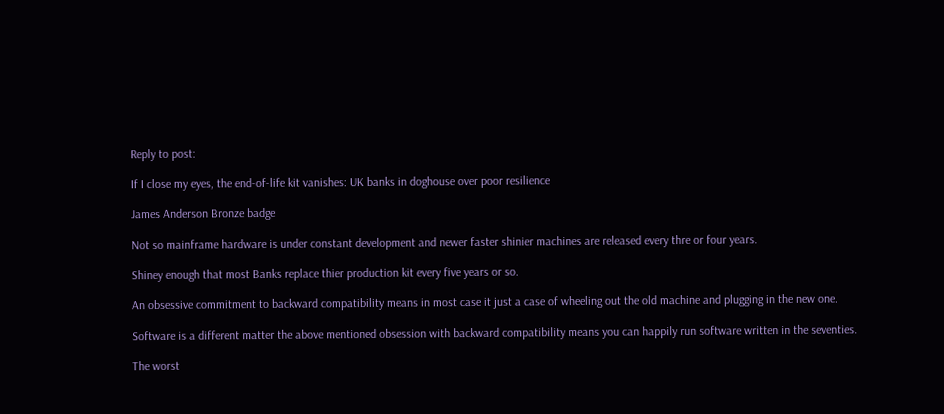Reply to post:

If I close my eyes, the end-of-life kit vanishes: UK banks in doghouse over poor resilience

James Anderson Bronze badge

Not so mainframe hardware is under constant development and newer faster shinier machines are released every thre or four years.

Shiney enough that most Banks replace thier production kit every five years or so.

An obsessive commitment to backward compatibility means in most case it just a case of wheeling out the old machine and plugging in the new one.

Software is a different matter the above mentioned obsession with backward compatibility means you can happily run software written in the seventies.

The worst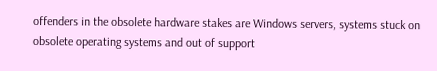offenders in the obsolete hardware stakes are Windows servers, systems stuck on obsolete operating systems and out of support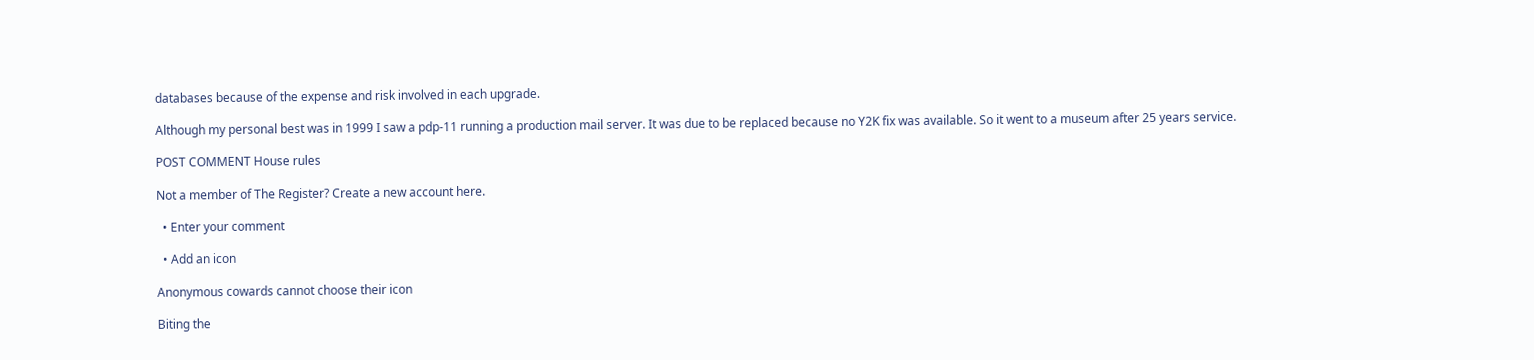databases because of the expense and risk involved in each upgrade.

Although my personal best was in 1999 I saw a pdp-11 running a production mail server. It was due to be replaced because no Y2K fix was available. So it went to a museum after 25 years service.

POST COMMENT House rules

Not a member of The Register? Create a new account here.

  • Enter your comment

  • Add an icon

Anonymous cowards cannot choose their icon

Biting the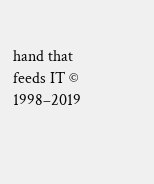hand that feeds IT © 1998–2019